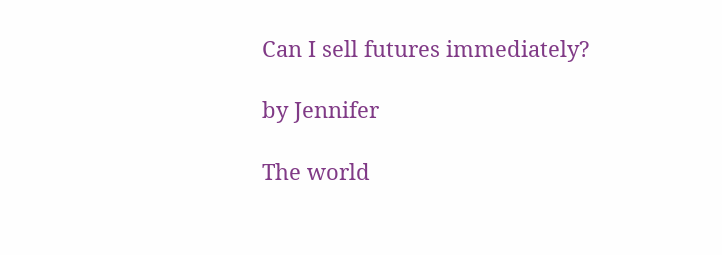Can I sell futures immediately?

by Jennifer

The world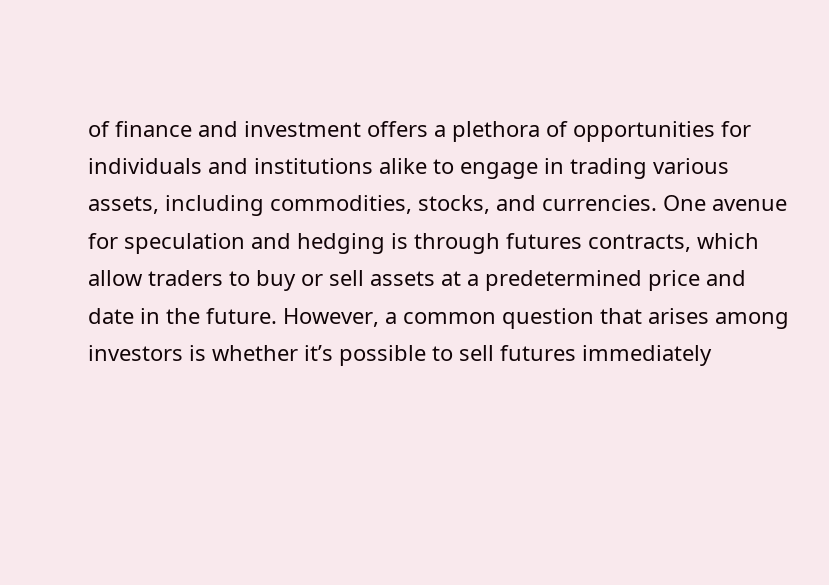of finance and investment offers a plethora of opportunities for individuals and institutions alike to engage in trading various assets, including commodities, stocks, and currencies. One avenue for speculation and hedging is through futures contracts, which allow traders to buy or sell assets at a predetermined price and date in the future. However, a common question that arises among investors is whether it’s possible to sell futures immediately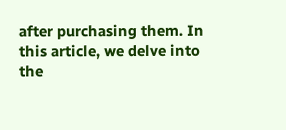after purchasing them. In this article, we delve into the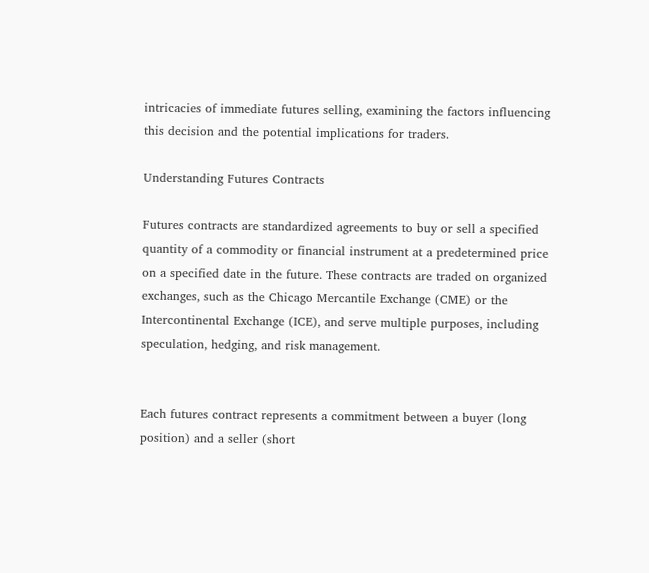intricacies of immediate futures selling, examining the factors influencing this decision and the potential implications for traders.

Understanding Futures Contracts

Futures contracts are standardized agreements to buy or sell a specified quantity of a commodity or financial instrument at a predetermined price on a specified date in the future. These contracts are traded on organized exchanges, such as the Chicago Mercantile Exchange (CME) or the Intercontinental Exchange (ICE), and serve multiple purposes, including speculation, hedging, and risk management.


Each futures contract represents a commitment between a buyer (long position) and a seller (short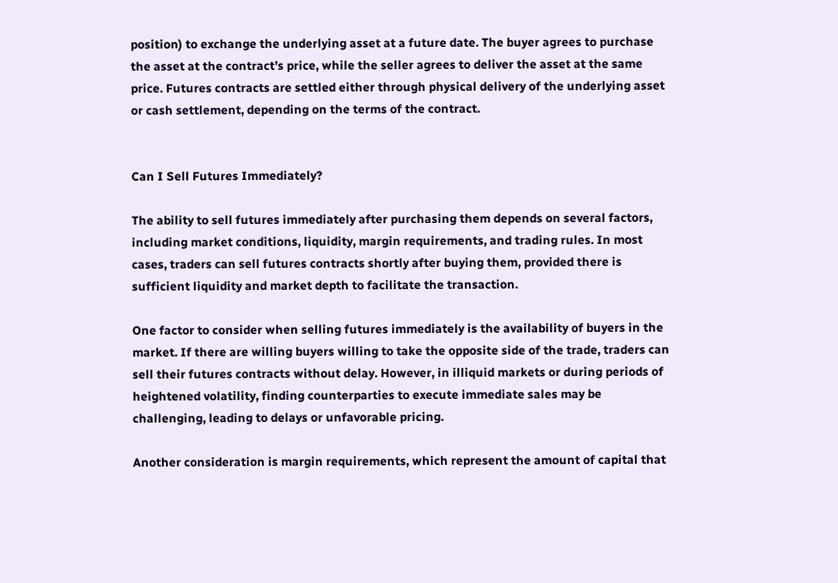position) to exchange the underlying asset at a future date. The buyer agrees to purchase the asset at the contract’s price, while the seller agrees to deliver the asset at the same price. Futures contracts are settled either through physical delivery of the underlying asset or cash settlement, depending on the terms of the contract.


Can I Sell Futures Immediately?

The ability to sell futures immediately after purchasing them depends on several factors, including market conditions, liquidity, margin requirements, and trading rules. In most cases, traders can sell futures contracts shortly after buying them, provided there is sufficient liquidity and market depth to facilitate the transaction.

One factor to consider when selling futures immediately is the availability of buyers in the market. If there are willing buyers willing to take the opposite side of the trade, traders can sell their futures contracts without delay. However, in illiquid markets or during periods of heightened volatility, finding counterparties to execute immediate sales may be challenging, leading to delays or unfavorable pricing.

Another consideration is margin requirements, which represent the amount of capital that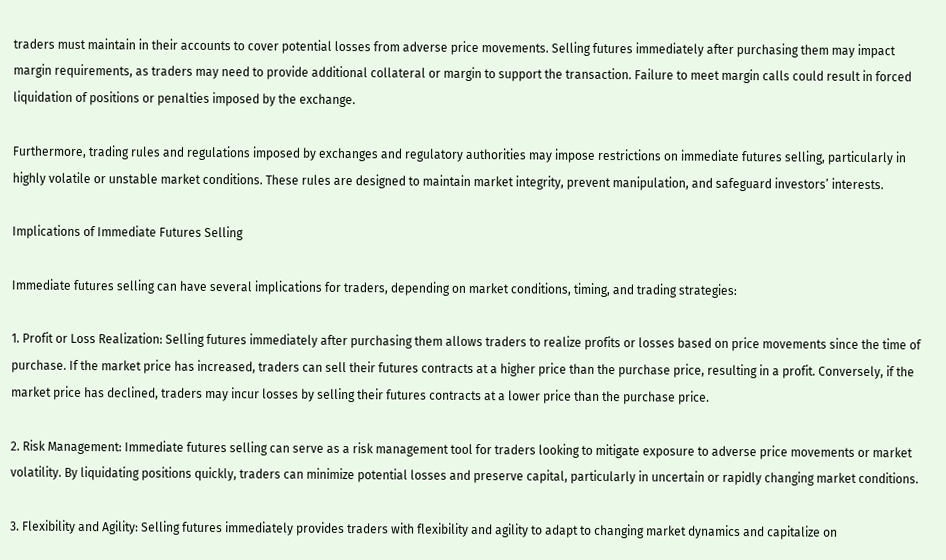traders must maintain in their accounts to cover potential losses from adverse price movements. Selling futures immediately after purchasing them may impact margin requirements, as traders may need to provide additional collateral or margin to support the transaction. Failure to meet margin calls could result in forced liquidation of positions or penalties imposed by the exchange.

Furthermore, trading rules and regulations imposed by exchanges and regulatory authorities may impose restrictions on immediate futures selling, particularly in highly volatile or unstable market conditions. These rules are designed to maintain market integrity, prevent manipulation, and safeguard investors’ interests.

Implications of Immediate Futures Selling

Immediate futures selling can have several implications for traders, depending on market conditions, timing, and trading strategies:

1. Profit or Loss Realization: Selling futures immediately after purchasing them allows traders to realize profits or losses based on price movements since the time of purchase. If the market price has increased, traders can sell their futures contracts at a higher price than the purchase price, resulting in a profit. Conversely, if the market price has declined, traders may incur losses by selling their futures contracts at a lower price than the purchase price.

2. Risk Management: Immediate futures selling can serve as a risk management tool for traders looking to mitigate exposure to adverse price movements or market volatility. By liquidating positions quickly, traders can minimize potential losses and preserve capital, particularly in uncertain or rapidly changing market conditions.

3. Flexibility and Agility: Selling futures immediately provides traders with flexibility and agility to adapt to changing market dynamics and capitalize on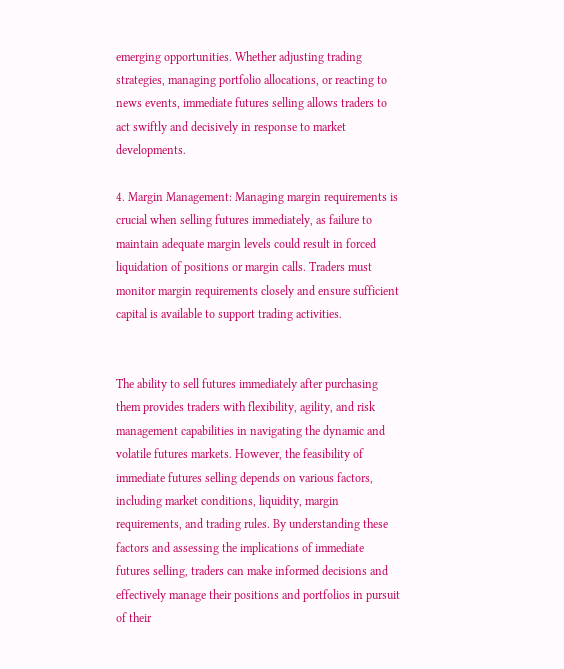emerging opportunities. Whether adjusting trading strategies, managing portfolio allocations, or reacting to news events, immediate futures selling allows traders to act swiftly and decisively in response to market developments.

4. Margin Management: Managing margin requirements is crucial when selling futures immediately, as failure to maintain adequate margin levels could result in forced liquidation of positions or margin calls. Traders must monitor margin requirements closely and ensure sufficient capital is available to support trading activities.


The ability to sell futures immediately after purchasing them provides traders with flexibility, agility, and risk management capabilities in navigating the dynamic and volatile futures markets. However, the feasibility of immediate futures selling depends on various factors, including market conditions, liquidity, margin requirements, and trading rules. By understanding these factors and assessing the implications of immediate futures selling, traders can make informed decisions and effectively manage their positions and portfolios in pursuit of their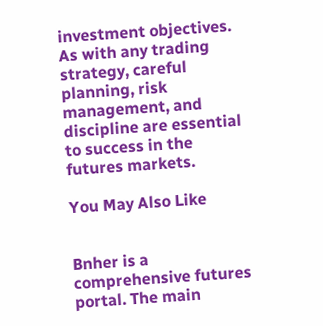investment objectives. As with any trading strategy, careful planning, risk management, and discipline are essential to success in the futures markets.

You May Also Like


Bnher is a comprehensive futures portal. The main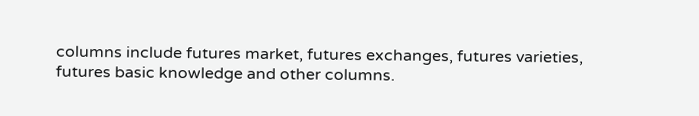columns include futures market, futures exchanges, futures varieties, futures basic knowledge and other columns.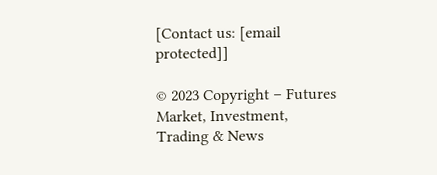[Contact us: [email protected]]

© 2023 Copyright – Futures Market, Investment, Trading & News